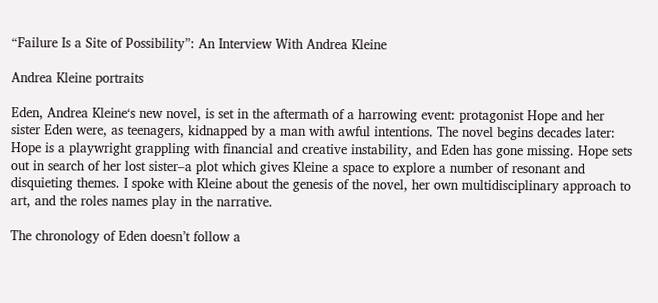“Failure Is a Site of Possibility”: An Interview With Andrea Kleine

Andrea Kleine portraits

Eden, Andrea Kleine‘s new novel, is set in the aftermath of a harrowing event: protagonist Hope and her sister Eden were, as teenagers, kidnapped by a man with awful intentions. The novel begins decades later: Hope is a playwright grappling with financial and creative instability, and Eden has gone missing. Hope sets out in search of her lost sister–a plot which gives Kleine a space to explore a number of resonant and disquieting themes. I spoke with Kleine about the genesis of the novel, her own multidisciplinary approach to art, and the roles names play in the narrative.

The chronology of Eden doesn’t follow a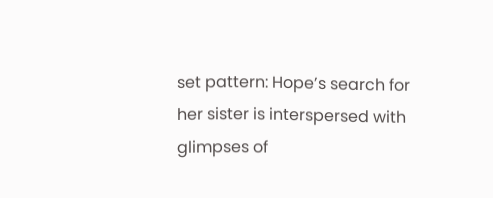set pattern: Hope’s search for her sister is interspersed with glimpses of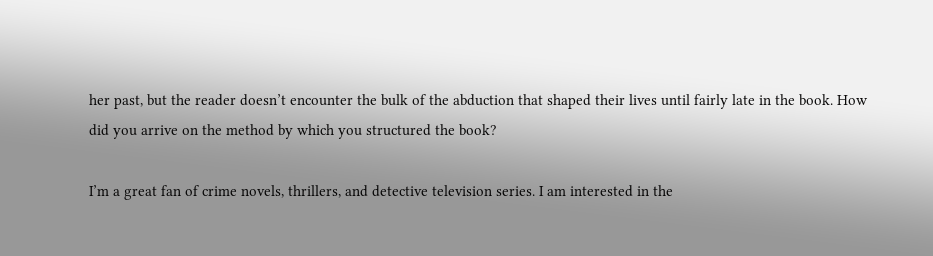her past, but the reader doesn’t encounter the bulk of the abduction that shaped their lives until fairly late in the book. How did you arrive on the method by which you structured the book?

I’m a great fan of crime novels, thrillers, and detective television series. I am interested in the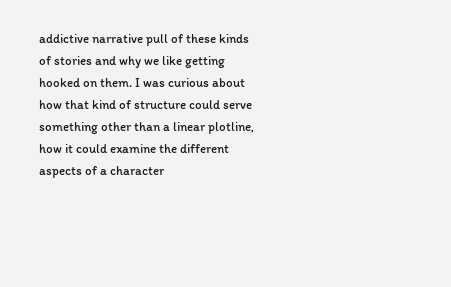addictive narrative pull of these kinds of stories and why we like getting hooked on them. I was curious about how that kind of structure could serve something other than a linear plotline, how it could examine the different aspects of a character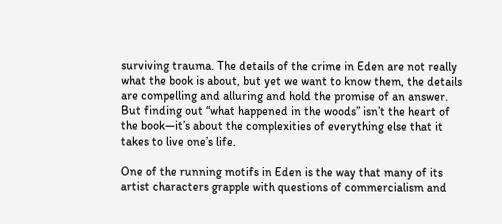surviving trauma. The details of the crime in Eden are not really what the book is about, but yet we want to know them, the details are compelling and alluring and hold the promise of an answer. But finding out “what happened in the woods” isn’t the heart of the book—it’s about the complexities of everything else that it takes to live one’s life.

One of the running motifs in Eden is the way that many of its artist characters grapple with questions of commercialism and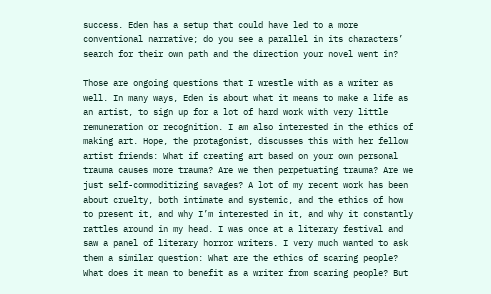success. Eden has a setup that could have led to a more conventional narrative; do you see a parallel in its characters’ search for their own path and the direction your novel went in?

Those are ongoing questions that I wrestle with as a writer as well. In many ways, Eden is about what it means to make a life as an artist, to sign up for a lot of hard work with very little remuneration or recognition. I am also interested in the ethics of making art. Hope, the protagonist, discusses this with her fellow artist friends: What if creating art based on your own personal trauma causes more trauma? Are we then perpetuating trauma? Are we just self-commoditizing savages? A lot of my recent work has been about cruelty, both intimate and systemic, and the ethics of how to present it, and why I’m interested in it, and why it constantly rattles around in my head. I was once at a literary festival and saw a panel of literary horror writers. I very much wanted to ask them a similar question: What are the ethics of scaring people? What does it mean to benefit as a writer from scaring people? But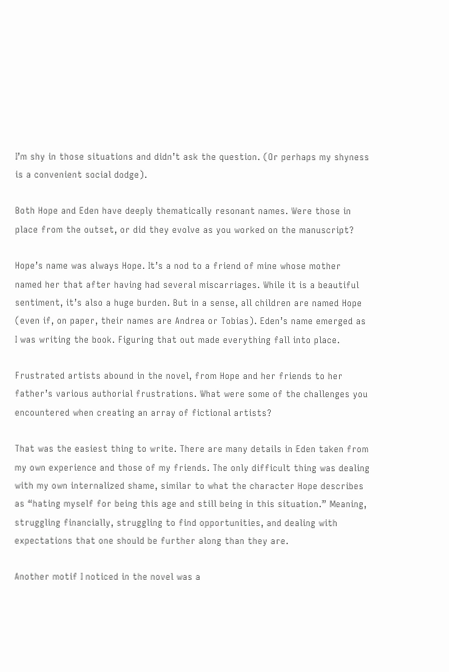I’m shy in those situations and didn’t ask the question. (Or perhaps my shyness is a convenient social dodge).

Both Hope and Eden have deeply thematically resonant names. Were those in place from the outset, or did they evolve as you worked on the manuscript?

Hope’s name was always Hope. It’s a nod to a friend of mine whose mother named her that after having had several miscarriages. While it is a beautiful sentiment, it’s also a huge burden. But in a sense, all children are named Hope (even if, on paper, their names are Andrea or Tobias). Eden’s name emerged as I was writing the book. Figuring that out made everything fall into place.

Frustrated artists abound in the novel, from Hope and her friends to her father’s various authorial frustrations. What were some of the challenges you encountered when creating an array of fictional artists?

That was the easiest thing to write. There are many details in Eden taken from my own experience and those of my friends. The only difficult thing was dealing with my own internalized shame, similar to what the character Hope describes as “hating myself for being this age and still being in this situation.” Meaning, struggling financially, struggling to find opportunities, and dealing with expectations that one should be further along than they are.

Another motif I noticed in the novel was a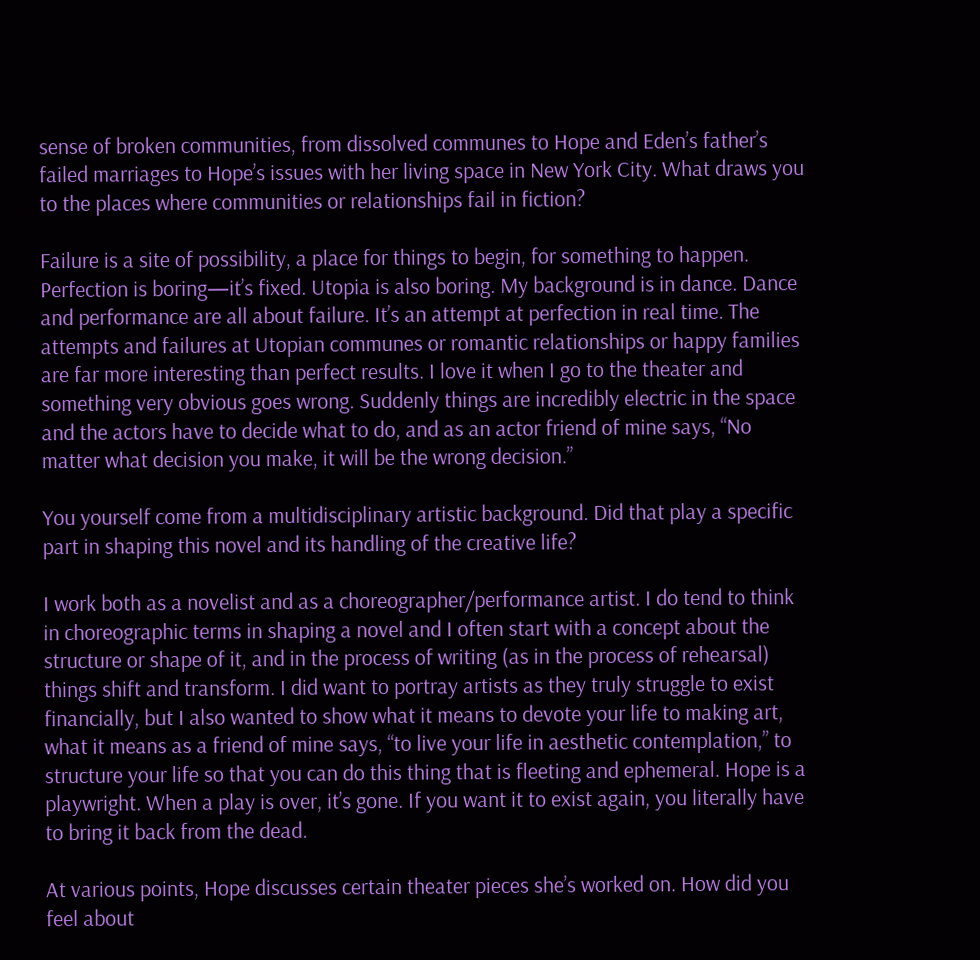sense of broken communities, from dissolved communes to Hope and Eden’s father’s failed marriages to Hope’s issues with her living space in New York City. What draws you to the places where communities or relationships fail in fiction?

Failure is a site of possibility, a place for things to begin, for something to happen. Perfection is boring—it’s fixed. Utopia is also boring. My background is in dance. Dance and performance are all about failure. It’s an attempt at perfection in real time. The attempts and failures at Utopian communes or romantic relationships or happy families are far more interesting than perfect results. I love it when I go to the theater and something very obvious goes wrong. Suddenly things are incredibly electric in the space and the actors have to decide what to do, and as an actor friend of mine says, “No matter what decision you make, it will be the wrong decision.”

You yourself come from a multidisciplinary artistic background. Did that play a specific part in shaping this novel and its handling of the creative life?

I work both as a novelist and as a choreographer/performance artist. I do tend to think in choreographic terms in shaping a novel and I often start with a concept about the structure or shape of it, and in the process of writing (as in the process of rehearsal) things shift and transform. I did want to portray artists as they truly struggle to exist financially, but I also wanted to show what it means to devote your life to making art, what it means as a friend of mine says, “to live your life in aesthetic contemplation,” to structure your life so that you can do this thing that is fleeting and ephemeral. Hope is a playwright. When a play is over, it’s gone. If you want it to exist again, you literally have to bring it back from the dead.

At various points, Hope discusses certain theater pieces she’s worked on. How did you feel about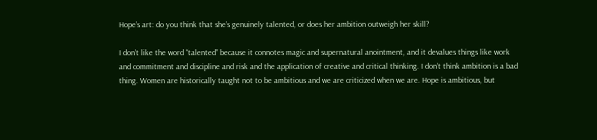Hope’s art: do you think that she’s genuinely talented, or does her ambition outweigh her skill?

I don’t like the word “talented” because it connotes magic and supernatural anointment, and it devalues things like work and commitment and discipline and risk and the application of creative and critical thinking. I don’t think ambition is a bad thing. Women are historically taught not to be ambitious and we are criticized when we are. Hope is ambitious, but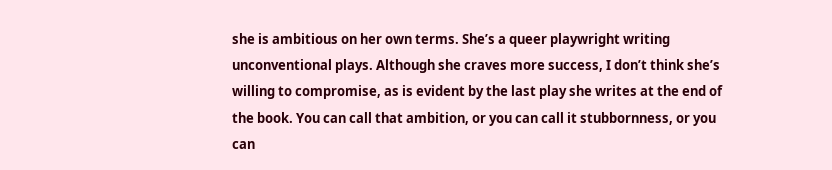she is ambitious on her own terms. She’s a queer playwright writing unconventional plays. Although she craves more success, I don’t think she’s willing to compromise, as is evident by the last play she writes at the end of the book. You can call that ambition, or you can call it stubbornness, or you can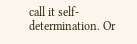call it self-determination. Or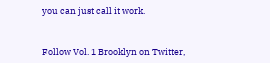you can just call it work.


Follow Vol. 1 Brooklyn on Twitter,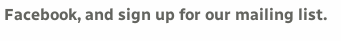Facebook, and sign up for our mailing list.